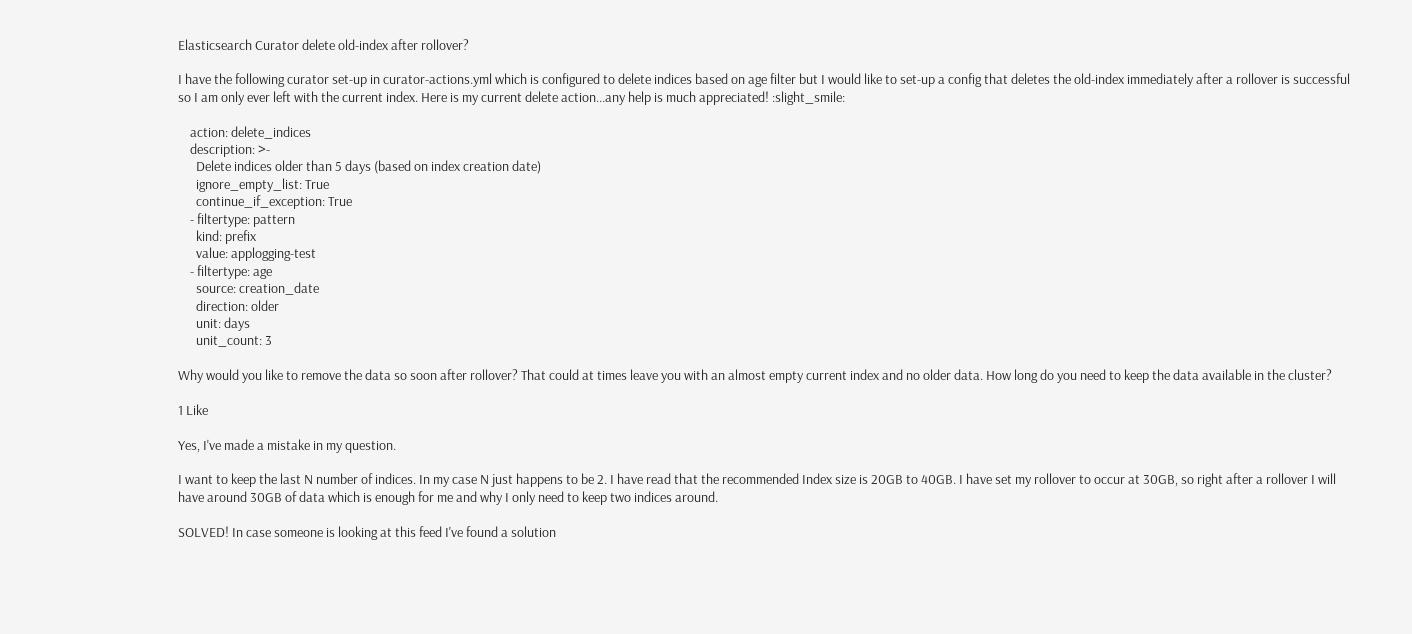Elasticsearch Curator delete old-index after rollover?

I have the following curator set-up in curator-actions.yml which is configured to delete indices based on age filter but I would like to set-up a config that deletes the old-index immediately after a rollover is successful so I am only ever left with the current index. Here is my current delete action...any help is much appreciated! :slight_smile:

    action: delete_indices
    description: >-
      Delete indices older than 5 days (based on index creation date)
      ignore_empty_list: True
      continue_if_exception: True
    - filtertype: pattern
      kind: prefix
      value: applogging-test
    - filtertype: age
      source: creation_date
      direction: older
      unit: days
      unit_count: 3

Why would you like to remove the data so soon after rollover? That could at times leave you with an almost empty current index and no older data. How long do you need to keep the data available in the cluster?

1 Like

Yes, I've made a mistake in my question.

I want to keep the last N number of indices. In my case N just happens to be 2. I have read that the recommended Index size is 20GB to 40GB. I have set my rollover to occur at 30GB, so right after a rollover I will have around 30GB of data which is enough for me and why I only need to keep two indices around.

SOLVED! In case someone is looking at this feed I've found a solution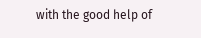with the good help of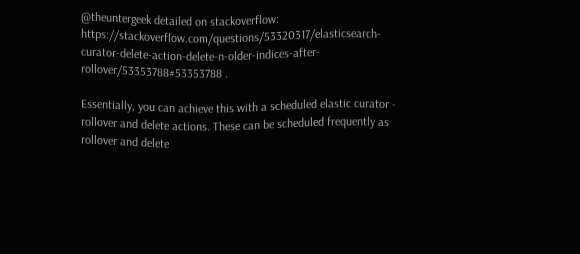@theuntergeek detailed on stackoverflow: https://stackoverflow.com/questions/53320317/elasticsearch-curator-delete-action-delete-n-older-indices-after-rollover/53353788#53353788 .

Essentially, you can achieve this with a scheduled elastic curator - rollover and delete actions. These can be scheduled frequently as rollover and delete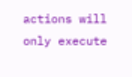actions will only execute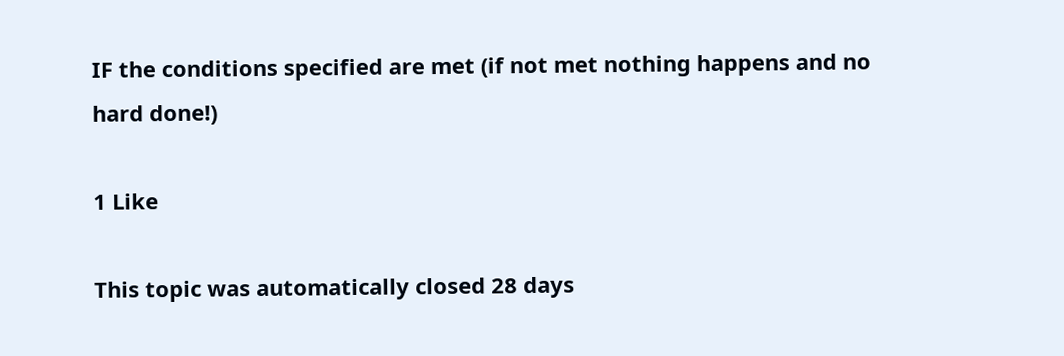IF the conditions specified are met (if not met nothing happens and no hard done!)

1 Like

This topic was automatically closed 28 days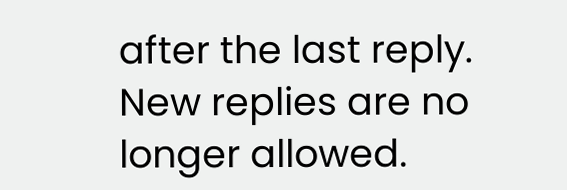after the last reply. New replies are no longer allowed.